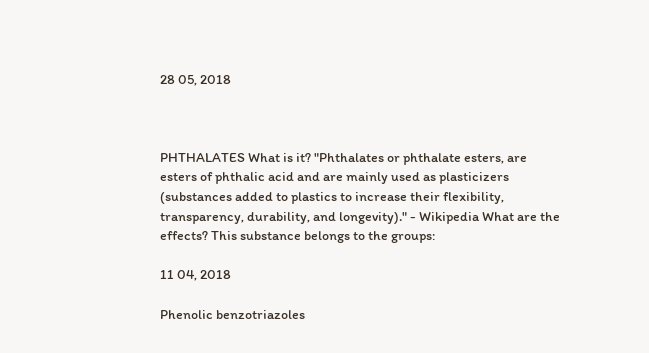28 05, 2018



PHTHALATES What is it? "Phthalates or phthalate esters, are esters of phthalic acid and are mainly used as plasticizers (substances added to plastics to increase their flexibility, transparency, durability, and longevity)." - Wikipedia What are the effects? This substance belongs to the groups:

11 04, 2018

Phenolic benzotriazoles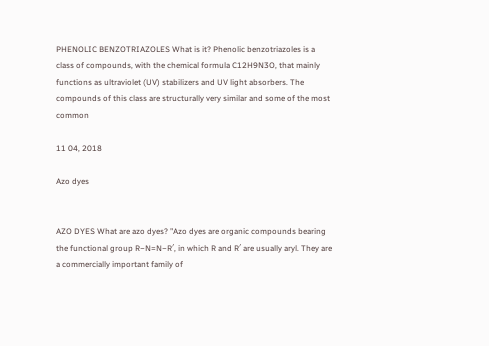PHENOLIC BENZOTRIAZOLES What is it? Phenolic benzotriazoles is a class of compounds, with the chemical formula C12H9N3O, that mainly functions as ultraviolet (UV) stabilizers and UV light absorbers. The compounds of this class are structurally very similar and some of the most common

11 04, 2018

Azo dyes


AZO DYES What are azo dyes? "Azo dyes are organic compounds bearing the functional group R−N=N−R′, in which R and R′ are usually aryl. They are a commercially important family of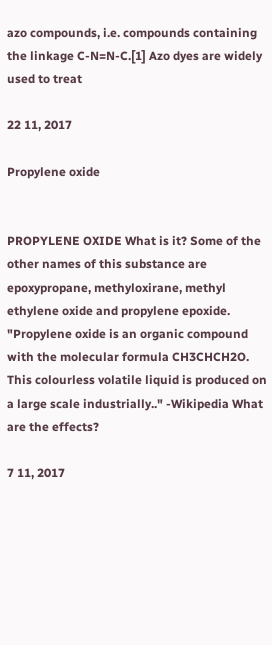azo compounds, i.e. compounds containing the linkage C-N=N-C.[1] Azo dyes are widely used to treat

22 11, 2017

Propylene oxide


PROPYLENE OXIDE What is it? Some of the other names of this substance are epoxypropane, methyloxirane, methyl ethylene oxide and propylene epoxide. "Propylene oxide is an organic compound with the molecular formula CH3CHCH2O. This colourless volatile liquid is produced on a large scale industrially.." -Wikipedia What are the effects?

7 11, 2017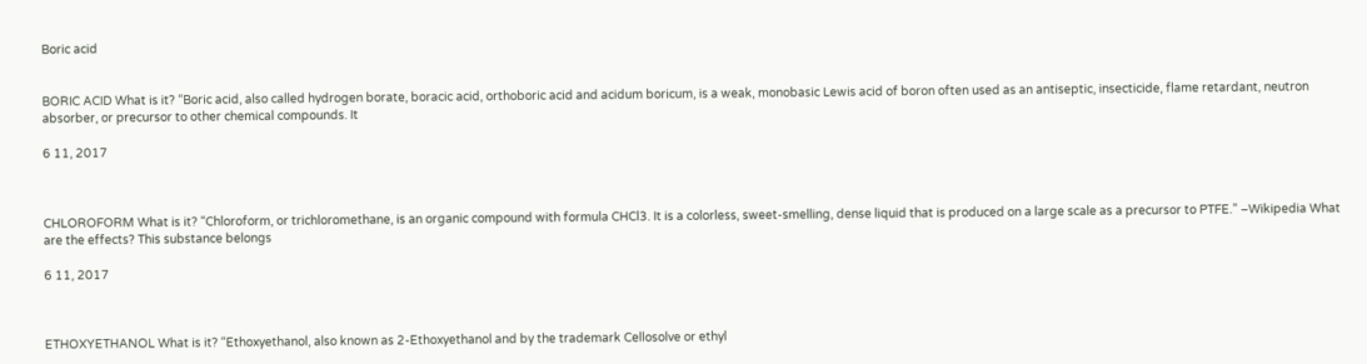Boric acid


BORIC ACID What is it? “Boric acid, also called hydrogen borate, boracic acid, orthoboric acid and acidum boricum, is a weak, monobasic Lewis acid of boron often used as an antiseptic, insecticide, flame retardant, neutron absorber, or precursor to other chemical compounds. It

6 11, 2017



CHLOROFORM What is it? “Chloroform, or trichloromethane, is an organic compound with formula CHCl3. It is a colorless, sweet-smelling, dense liquid that is produced on a large scale as a precursor to PTFE.” –Wikipedia What are the effects? This substance belongs

6 11, 2017



ETHOXYETHANOL What is it? “Ethoxyethanol, also known as 2-Ethoxyethanol and by the trademark Cellosolve or ethyl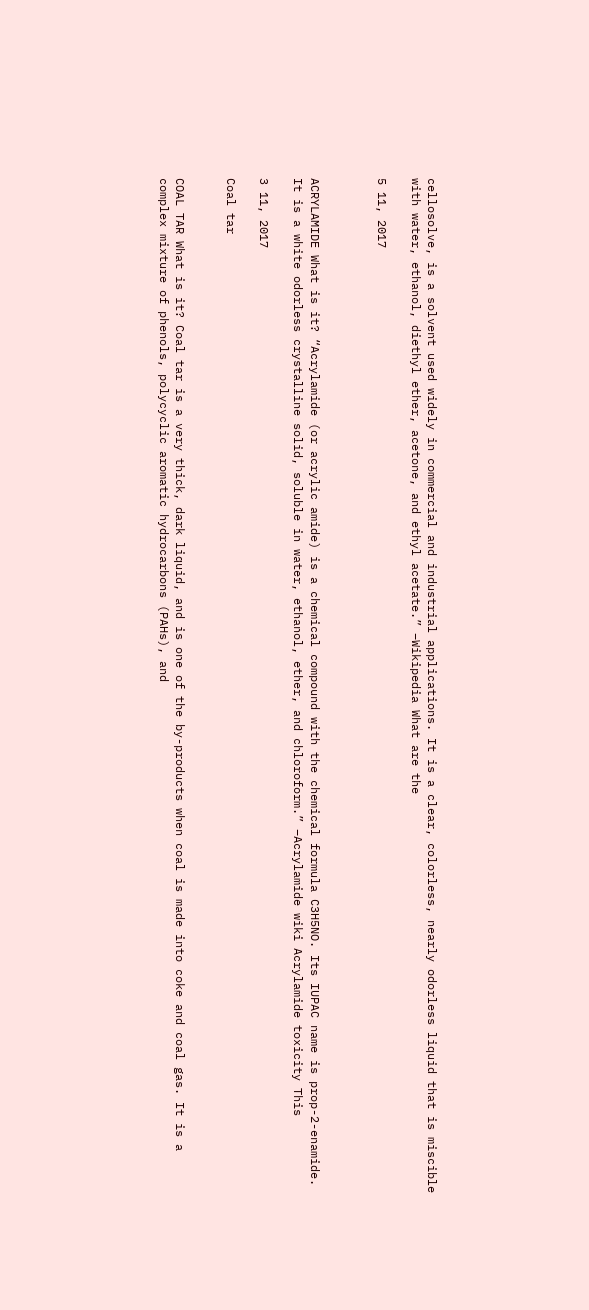cellosolve, is a solvent used widely in commercial and industrial applications. It is a clear, colorless, nearly odorless liquid that is miscible with water, ethanol, diethyl ether, acetone, and ethyl acetate.” –Wikipedia What are the

5 11, 2017



ACRYLAMIDE What is it? “Acrylamide (or acrylic amide) is a chemical compound with the chemical formula C3H5NO. Its IUPAC name is prop-2-enamide. It is a white odorless crystalline solid, soluble in water, ethanol, ether, and chloroform.” –Acrylamide wiki Acrylamide toxicity This

3 11, 2017

Coal tar


COAL TAR What is it? Coal tar is a very thick, dark liquid, and is one of the by-products when coal is made into coke and coal gas. It is a complex mixture of phenols, polycyclic aromatic hydrocarbons (PAHs), and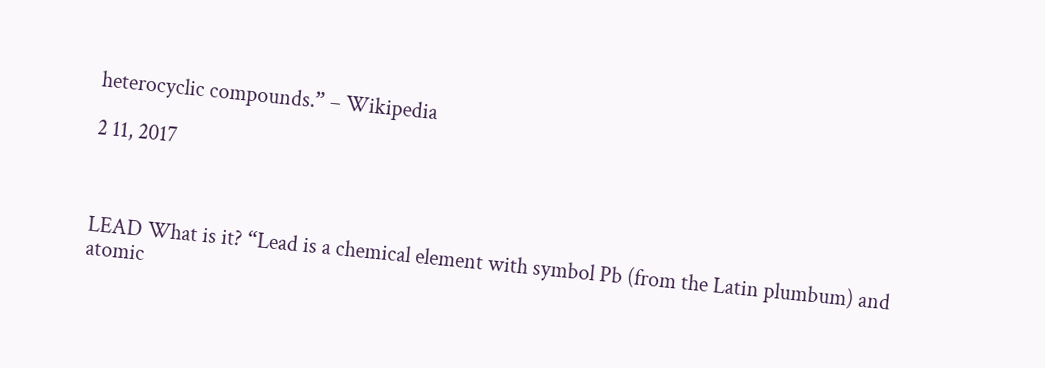heterocyclic compounds.” – Wikipedia

2 11, 2017



LEAD What is it? “Lead is a chemical element with symbol Pb (from the Latin plumbum) and atomic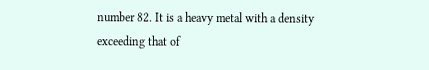number 82. It is a heavy metal with a density exceeding that of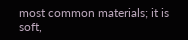most common materials; it is soft,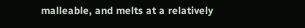malleable, and melts at a relatively